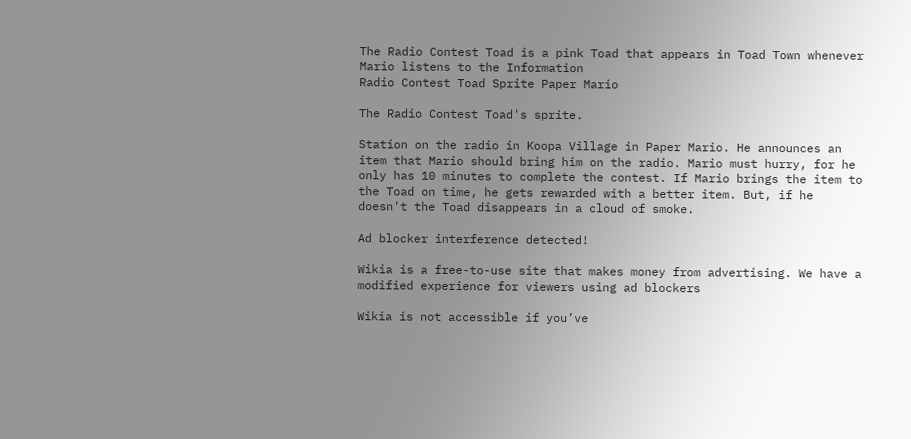The Radio Contest Toad is a pink Toad that appears in Toad Town whenever Mario listens to the Information
Radio Contest Toad Sprite Paper Mario

The Radio Contest Toad's sprite.

Station on the radio in Koopa Village in Paper Mario. He announces an item that Mario should bring him on the radio. Mario must hurry, for he only has 10 minutes to complete the contest. If Mario brings the item to the Toad on time, he gets rewarded with a better item. But, if he doesn't the Toad disappears in a cloud of smoke.

Ad blocker interference detected!

Wikia is a free-to-use site that makes money from advertising. We have a modified experience for viewers using ad blockers

Wikia is not accessible if you’ve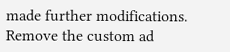made further modifications. Remove the custom ad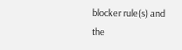blocker rule(s) and the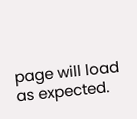page will load as expected.